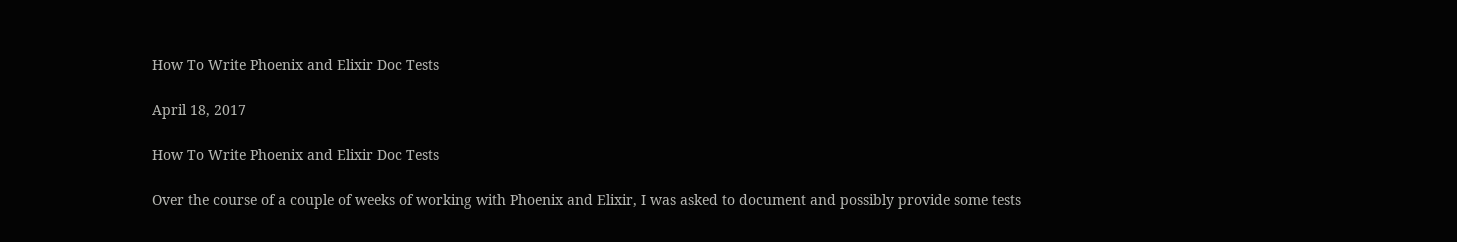How To Write Phoenix and Elixir Doc Tests

April 18, 2017

How To Write Phoenix and Elixir Doc Tests

Over the course of a couple of weeks of working with Phoenix and Elixir, I was asked to document and possibly provide some tests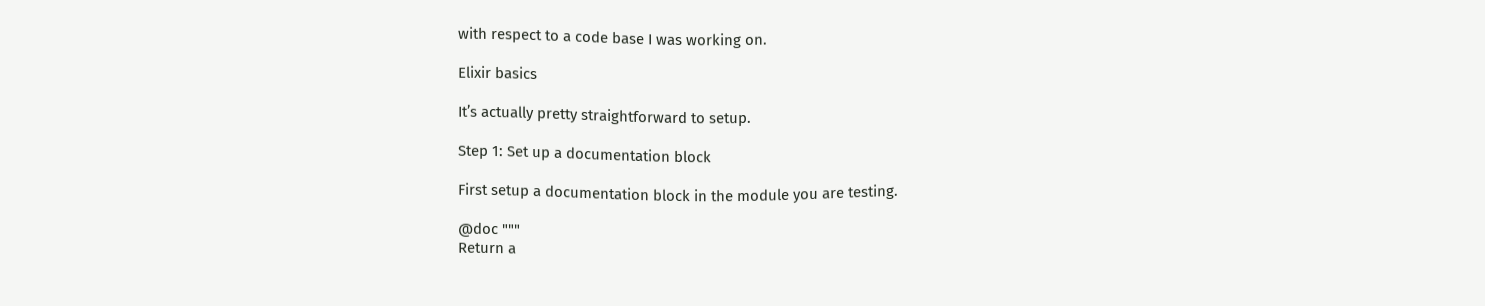with respect to a code base I was working on.

Elixir basics

It’s actually pretty straightforward to setup.

Step 1: Set up a documentation block

First setup a documentation block in the module you are testing.

@doc """
Return a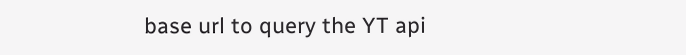base url to query the YT api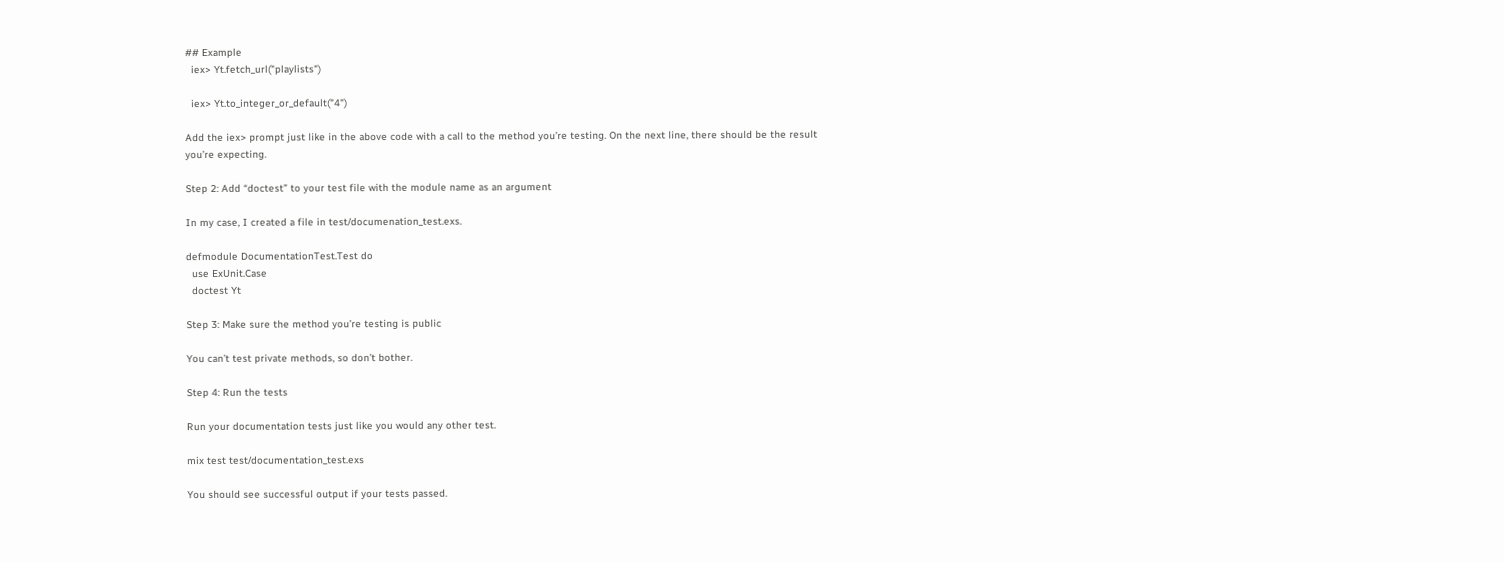## Example
  iex> Yt.fetch_url("playlists")

  iex> Yt.to_integer_or_default("4")

Add the iex> prompt just like in the above code with a call to the method you’re testing. On the next line, there should be the result you’re expecting.

Step 2: Add “doctest” to your test file with the module name as an argument

In my case, I created a file in test/documenation_test.exs.

defmodule DocumentationTest.Test do
  use ExUnit.Case
  doctest Yt

Step 3: Make sure the method you’re testing is public

You can’t test private methods, so don’t bother.

Step 4: Run the tests

Run your documentation tests just like you would any other test.

mix test test/documentation_test.exs

You should see successful output if your tests passed.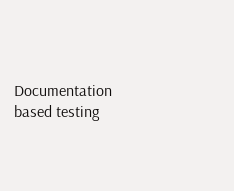Documentation based testing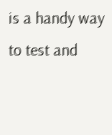is a handy way to test and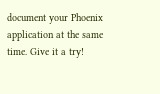document your Phoenix application at the same time. Give it a try!